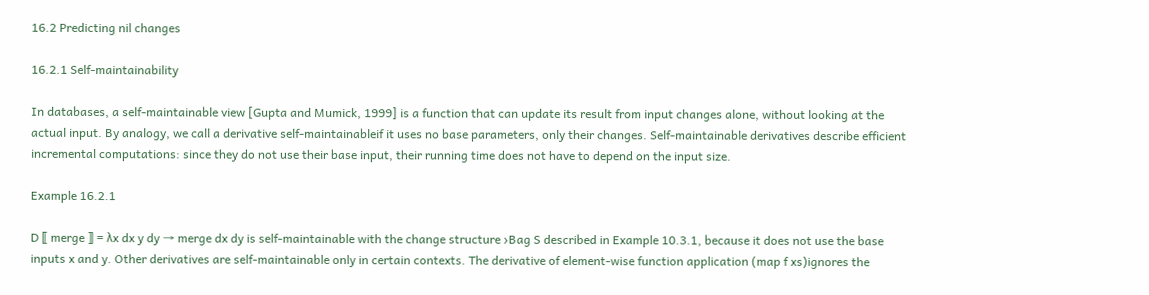16.2 Predicting nil changes

16.2.1 Self-maintainability

In databases, a self-maintainable view [Gupta and Mumick, 1999] is a function that can update its result from input changes alone, without looking at the actual input. By analogy, we call a derivative self-maintainableif it uses no base parameters, only their changes. Self-maintainable derivatives describe efficient incremental computations: since they do not use their base input, their running time does not have to depend on the input size.

Example 16.2.1

D ⟦ merge ⟧ = λx dx y dy → merge dx dy is self-maintainable with the change structure ›Bag S described in Example 10.3.1, because it does not use the base inputs x and y. Other derivatives are self-maintainable only in certain contexts. The derivative of element-wise function application (map f xs)ignores the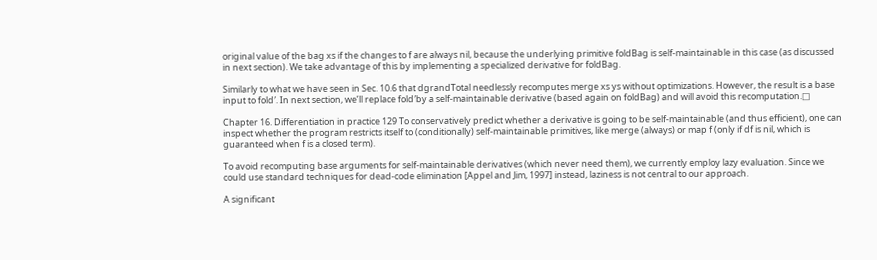original value of the bag xs if the changes to f are always nil, because the underlying primitive foldBag is self-maintainable in this case (as discussed in next section). We take advantage of this by implementing a specialized derivative for foldBag.

Similarly to what we have seen in Sec. 10.6 that dgrandTotal needlessly recomputes merge xs ys without optimizations. However, the result is a base input to fold′. In next section, we’ll replace fold′by a self-maintainable derivative (based again on foldBag) and will avoid this recomputation.□

Chapter 16. Differentiation in practice 129 To conservatively predict whether a derivative is going to be self-maintainable (and thus efficient), one can inspect whether the program restricts itself to (conditionally) self-maintainable primitives, like merge (always) or map f (only if df is nil, which is guaranteed when f is a closed term).

To avoid recomputing base arguments for self-maintainable derivatives (which never need them), we currently employ lazy evaluation. Since we could use standard techniques for dead-code elimination [Appel and Jim, 1997] instead, laziness is not central to our approach.

A significant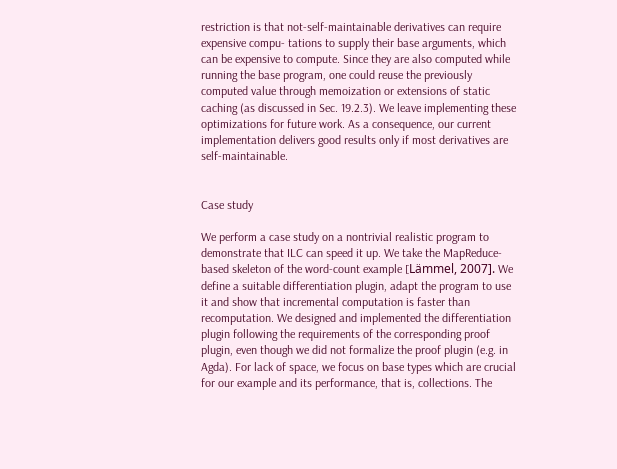restriction is that not-self-maintainable derivatives can require expensive compu- tations to supply their base arguments, which can be expensive to compute. Since they are also computed while running the base program, one could reuse the previously computed value through memoization or extensions of static caching (as discussed in Sec. 19.2.3). We leave implementing these optimizations for future work. As a consequence, our current implementation delivers good results only if most derivatives are self-maintainable.


Case study

We perform a case study on a nontrivial realistic program to demonstrate that ILC can speed it up. We take the MapReduce-based skeleton of the word-count example [Lämmel, 2007]. We define a suitable differentiation plugin, adapt the program to use it and show that incremental computation is faster than recomputation. We designed and implemented the differentiation plugin following the requirements of the corresponding proof plugin, even though we did not formalize the proof plugin (e.g. in Agda). For lack of space, we focus on base types which are crucial for our example and its performance, that is, collections. The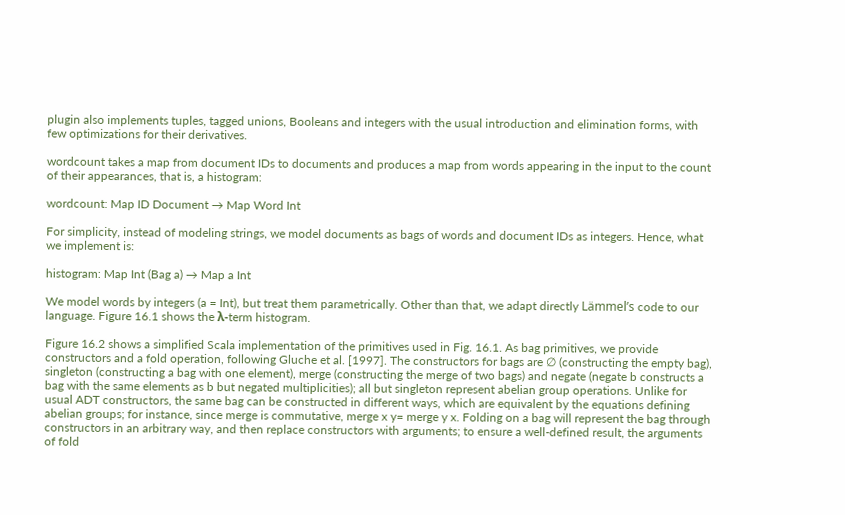plugin also implements tuples, tagged unions, Booleans and integers with the usual introduction and elimination forms, with few optimizations for their derivatives.

wordcount takes a map from document IDs to documents and produces a map from words appearing in the input to the count of their appearances, that is, a histogram:

wordcount: Map ID Document → Map Word Int

For simplicity, instead of modeling strings, we model documents as bags of words and document IDs as integers. Hence, what we implement is:

histogram: Map Int (Bag a) → Map a Int

We model words by integers (a = Int), but treat them parametrically. Other than that, we adapt directly Lämmel’s code to our language. Figure 16.1 shows the λ-term histogram.

Figure 16.2 shows a simplified Scala implementation of the primitives used in Fig. 16.1. As bag primitives, we provide constructors and a fold operation, following Gluche et al. [1997]. The constructors for bags are ∅ (constructing the empty bag), singleton (constructing a bag with one element), merge (constructing the merge of two bags) and negate (negate b constructs a bag with the same elements as b but negated multiplicities); all but singleton represent abelian group operations. Unlike for usual ADT constructors, the same bag can be constructed in different ways, which are equivalent by the equations defining abelian groups; for instance, since merge is commutative, merge x y= merge y x. Folding on a bag will represent the bag through constructors in an arbitrary way, and then replace constructors with arguments; to ensure a well-defined result, the arguments of fold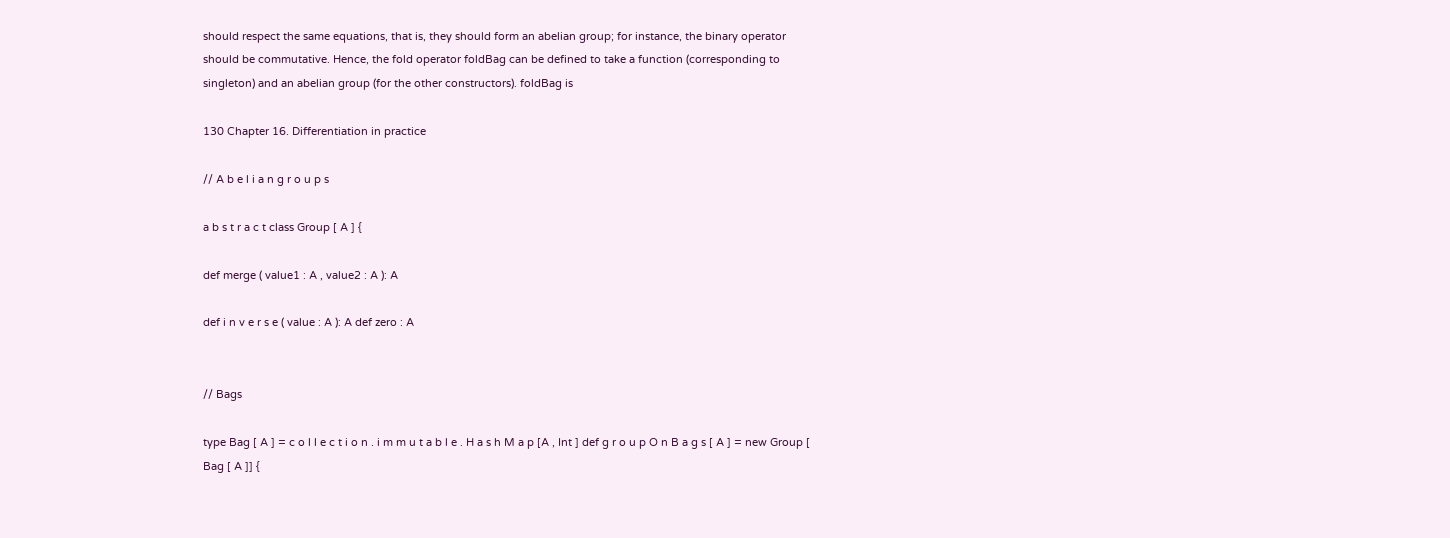should respect the same equations, that is, they should form an abelian group; for instance, the binary operator should be commutative. Hence, the fold operator foldBag can be defined to take a function (corresponding to singleton) and an abelian group (for the other constructors). foldBag is

130 Chapter 16. Differentiation in practice

// A b e l i a n g r o u p s

a b s t r a c t class Group [ A ] {

def merge ( value1 : A , value2 : A ): A

def i n v e r s e ( value : A ): A def zero : A


// Bags

type Bag [ A ] = c o l l e c t i o n . i m m u t a b l e . H a s h M a p [A , Int ] def g r o u p O n B a g s [ A ] = new Group [ Bag [ A ]] {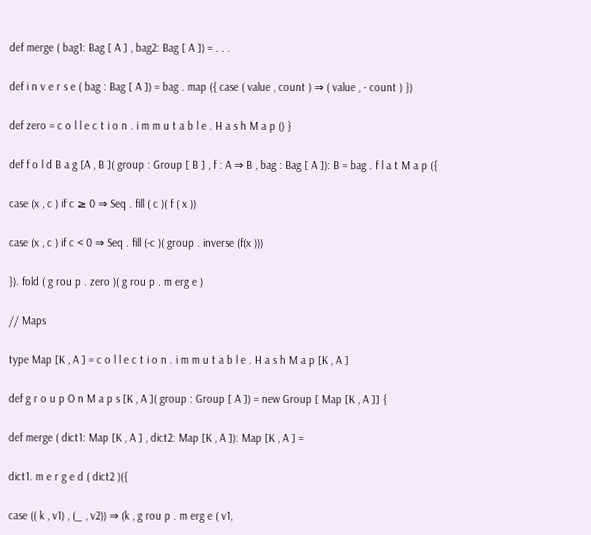def merge ( bag1: Bag [ A ] , bag2: Bag [ A ]) = . . .

def i n v e r s e ( bag : Bag [ A ]) = bag . map ({ case ( value , count ) ⇒ ( value , - count ) })

def zero = c o l l e c t i o n . i m m u t a b l e . H a s h M a p () }

def f o l d B a g [A , B ]( group : Group [ B ] , f : A ⇒ B , bag : Bag [ A ]): B = bag . f l a t M a p ({

case (x , c ) if c ≥ 0 ⇒ Seq . fill ( c )( f ( x ))

case (x , c ) if c < 0 ⇒ Seq . fill (-c )( group . inverse (f(x )))

}). fold ( g rou p . zero )( g rou p . m erg e )

// Maps

type Map [K , A ] = c o l l e c t i o n . i m m u t a b l e . H a s h M a p [K , A ]

def g r o u p O n M a p s [K , A ]( group : Group [ A ]) = new Group [ Map [K , A ]] {

def merge ( dict1: Map [K , A ] , dict2: Map [K , A ]): Map [K , A ] =

dict1. m e r g e d ( dict2 )({

case (( k , v1) , (_ , v2)) ⇒ (k , g rou p . m erg e ( v1,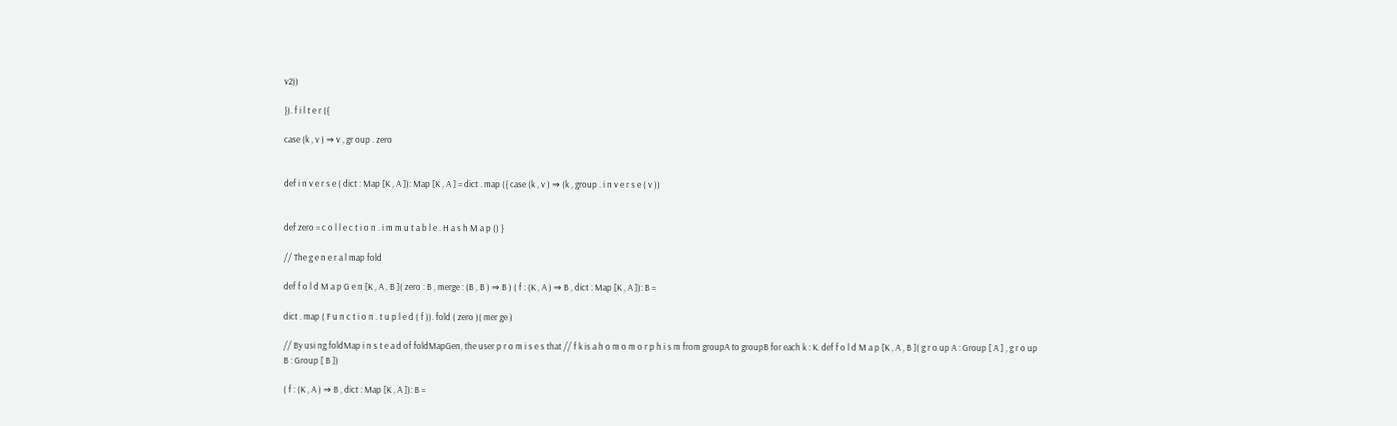v2))

}). f i l t e r ({

case (k , v ) ⇒ v , gr oup . zero


def i n v e r s e ( dict : Map [K , A ]): Map [K , A ] = dict . map ({ case (k , v ) ⇒ (k , group . i n v e r s e ( v ))


def zero = c o l l e c t i o n . i m m u t a b l e . H a s h M a p () }

// The g e n e r a l map fold

def f o l d M a p G e n [K , A , B ]( zero : B , merge : (B , B ) ⇒ B ) ( f : (K , A ) ⇒ B , dict : Map [K , A ]): B =

dict . map ( F u n c t i o n . t u p l e d ( f )). fold ( zero )( mer ge )

// By usi ng foldMap i n s t e a d of foldMapGen, the user p r o m i s e s that // f k is a h o m o m o r p h i s m from groupA to groupB for each k : K. def f o l d M a p [K , A , B ]( g r o up A : Group [ A ] , g r o up B : Group [ B ])

( f : (K , A ) ⇒ B , dict : Map [K , A ]): B =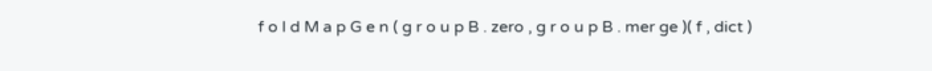f o l d M a p G e n ( g r o u p B . zero , g r o u p B . mer ge )( f , dict )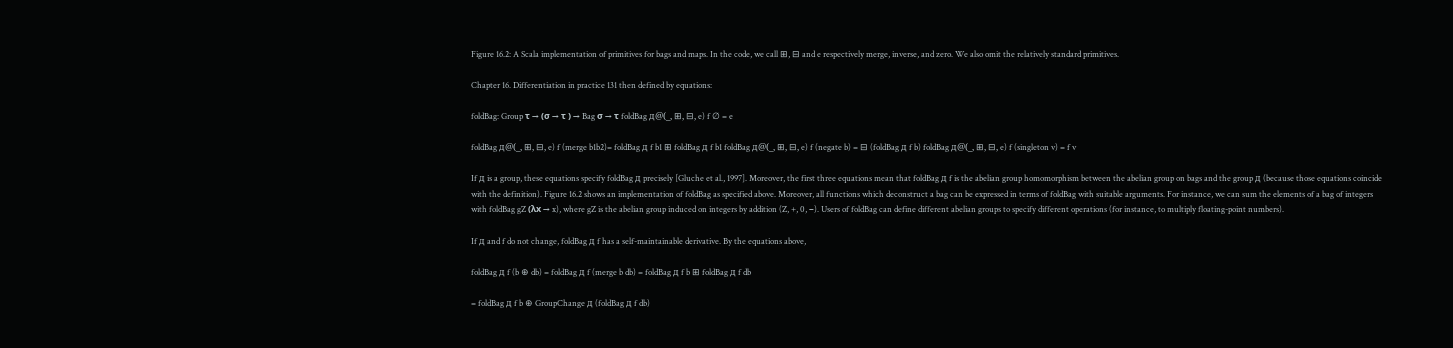Figure 16.2: A Scala implementation of primitives for bags and maps. In the code, we call ⊞, ⊟ and e respectively merge, inverse, and zero. We also omit the relatively standard primitives.

Chapter 16. Differentiation in practice 131 then defined by equations:

foldBag: Group τ → (σ → τ ) → Bag σ → τ foldBag д@(_, ⊞, ⊟, e) f ∅ = e

foldBag д@(_, ⊞, ⊟, e) f (merge b1b2)= foldBag д f b1 ⊞ foldBag д f b1 foldBag д@(_, ⊞, ⊟, e) f (negate b) = ⊟ (foldBag д f b) foldBag д@(_, ⊞, ⊟, e) f (singleton v) = f v

If д is a group, these equations specify foldBag д precisely [Gluche et al., 1997]. Moreover, the first three equations mean that foldBag д f is the abelian group homomorphism between the abelian group on bags and the group д (because those equations coincide with the definition). Figure 16.2 shows an implementation of foldBag as specified above. Moreover, all functions which deconstruct a bag can be expressed in terms of foldBag with suitable arguments. For instance, we can sum the elements of a bag of integers with foldBag gZ (λx → x), where gZ is the abelian group induced on integers by addition (Z, +, 0, −). Users of foldBag can define different abelian groups to specify different operations (for instance, to multiply floating-point numbers).

If д and f do not change, foldBag д f has a self-maintainable derivative. By the equations above,

foldBag д f (b ⊕ db) = foldBag д f (merge b db) = foldBag д f b ⊞ foldBag д f db

= foldBag д f b ⊕ GroupChange д (foldBag д f db)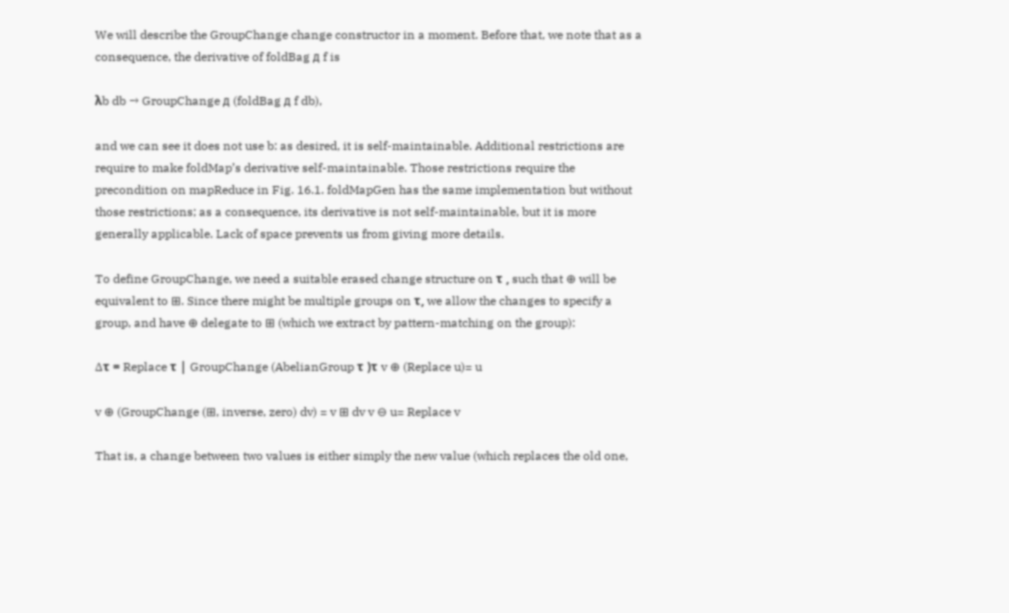We will describe the GroupChange change constructor in a moment. Before that, we note that as a consequence, the derivative of foldBag д f is

λb db → GroupChange д (foldBag д f db),

and we can see it does not use b: as desired, it is self-maintainable. Additional restrictions are require to make foldMap’s derivative self-maintainable. Those restrictions require the precondition on mapReduce in Fig. 16.1. foldMapGen has the same implementation but without those restrictions; as a consequence, its derivative is not self-maintainable, but it is more generally applicable. Lack of space prevents us from giving more details.

To define GroupChange, we need a suitable erased change structure on τ , such that ⊕ will be equivalent to ⊞. Since there might be multiple groups on τ, we allow the changes to specify a group, and have ⊕ delegate to ⊞ (which we extract by pattern-matching on the group):

∆τ = Replace τ | GroupChange (AbelianGroup τ )τ v ⊕ (Replace u)= u

v ⊕ (GroupChange (⊞, inverse, zero) dv) = v ⊞ dv v ⊖ u= Replace v

That is, a change between two values is either simply the new value (which replaces the old one,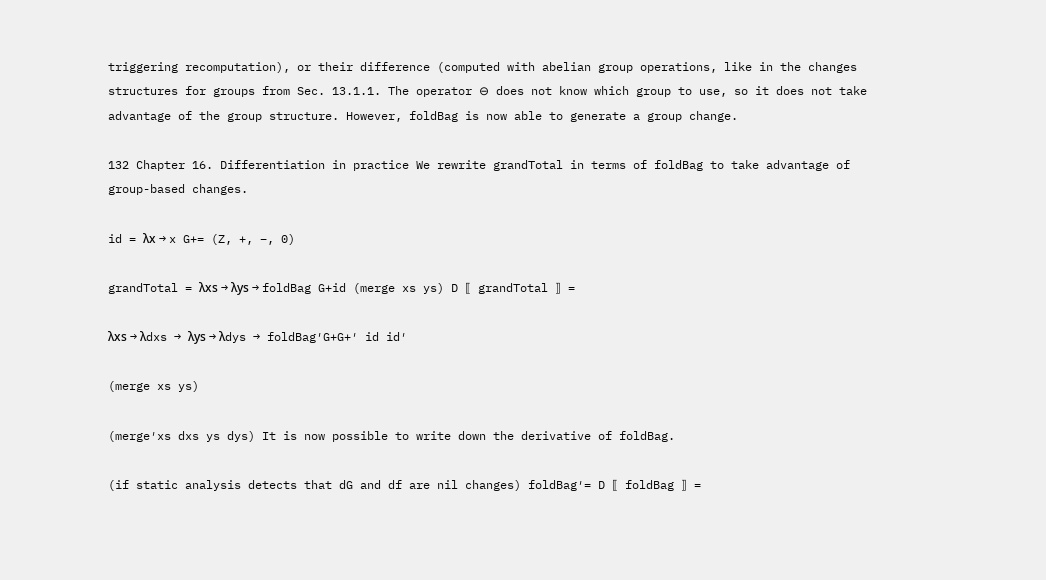triggering recomputation), or their difference (computed with abelian group operations, like in the changes structures for groups from Sec. 13.1.1. The operator ⊖ does not know which group to use, so it does not take advantage of the group structure. However, foldBag is now able to generate a group change.

132 Chapter 16. Differentiation in practice We rewrite grandTotal in terms of foldBag to take advantage of group-based changes.

id = λx → x G+= (Z, +, −, 0)

grandTotal = λxs → λys → foldBag G+id (merge xs ys) D ⟦ grandTotal ⟧ =

λxs → λdxs → λys → λdys → foldBag′G+G+′ id id′

(merge xs ys)

(merge′xs dxs ys dys) It is now possible to write down the derivative of foldBag.

(if static analysis detects that dG and df are nil changes) foldBag′= D ⟦ foldBag ⟧ =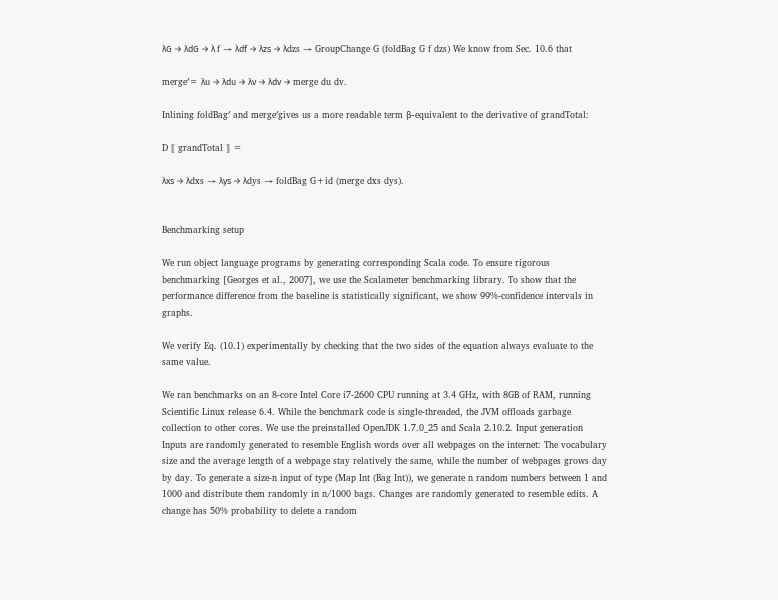λG → λdG → λ f → λdf → λzs → λdzs → GroupChange G (foldBag G f dzs) We know from Sec. 10.6 that

merge′= λu → λdu → λv → λdv → merge du dv.

Inlining foldBag′ and merge′gives us a more readable term β-equivalent to the derivative of grandTotal:

D ⟦ grandTotal ⟧ =

λxs → λdxs → λys → λdys → foldBag G+id (merge dxs dys).


Benchmarking setup

We run object language programs by generating corresponding Scala code. To ensure rigorous benchmarking [Georges et al., 2007], we use the Scalameter benchmarking library. To show that the performance difference from the baseline is statistically significant, we show 99%-confidence intervals in graphs.

We verify Eq. (10.1) experimentally by checking that the two sides of the equation always evaluate to the same value.

We ran benchmarks on an 8-core Intel Core i7-2600 CPU running at 3.4 GHz, with 8GB of RAM, running Scientific Linux release 6.4. While the benchmark code is single-threaded, the JVM offloads garbage collection to other cores. We use the preinstalled OpenJDK 1.7.0_25 and Scala 2.10.2. Input generation Inputs are randomly generated to resemble English words over all webpages on the internet: The vocabulary size and the average length of a webpage stay relatively the same, while the number of webpages grows day by day. To generate a size-n input of type (Map Int (Bag Int)), we generate n random numbers between 1 and 1000 and distribute them randomly in n/1000 bags. Changes are randomly generated to resemble edits. A change has 50% probability to delete a random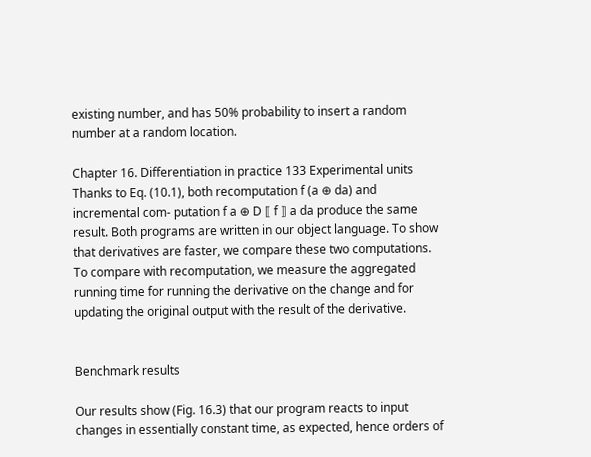existing number, and has 50% probability to insert a random number at a random location.

Chapter 16. Differentiation in practice 133 Experimental units Thanks to Eq. (10.1), both recomputation f (a ⊕ da) and incremental com- putation f a ⊕ D ⟦ f ⟧ a da produce the same result. Both programs are written in our object language. To show that derivatives are faster, we compare these two computations. To compare with recomputation, we measure the aggregated running time for running the derivative on the change and for updating the original output with the result of the derivative.


Benchmark results

Our results show (Fig. 16.3) that our program reacts to input changes in essentially constant time, as expected, hence orders of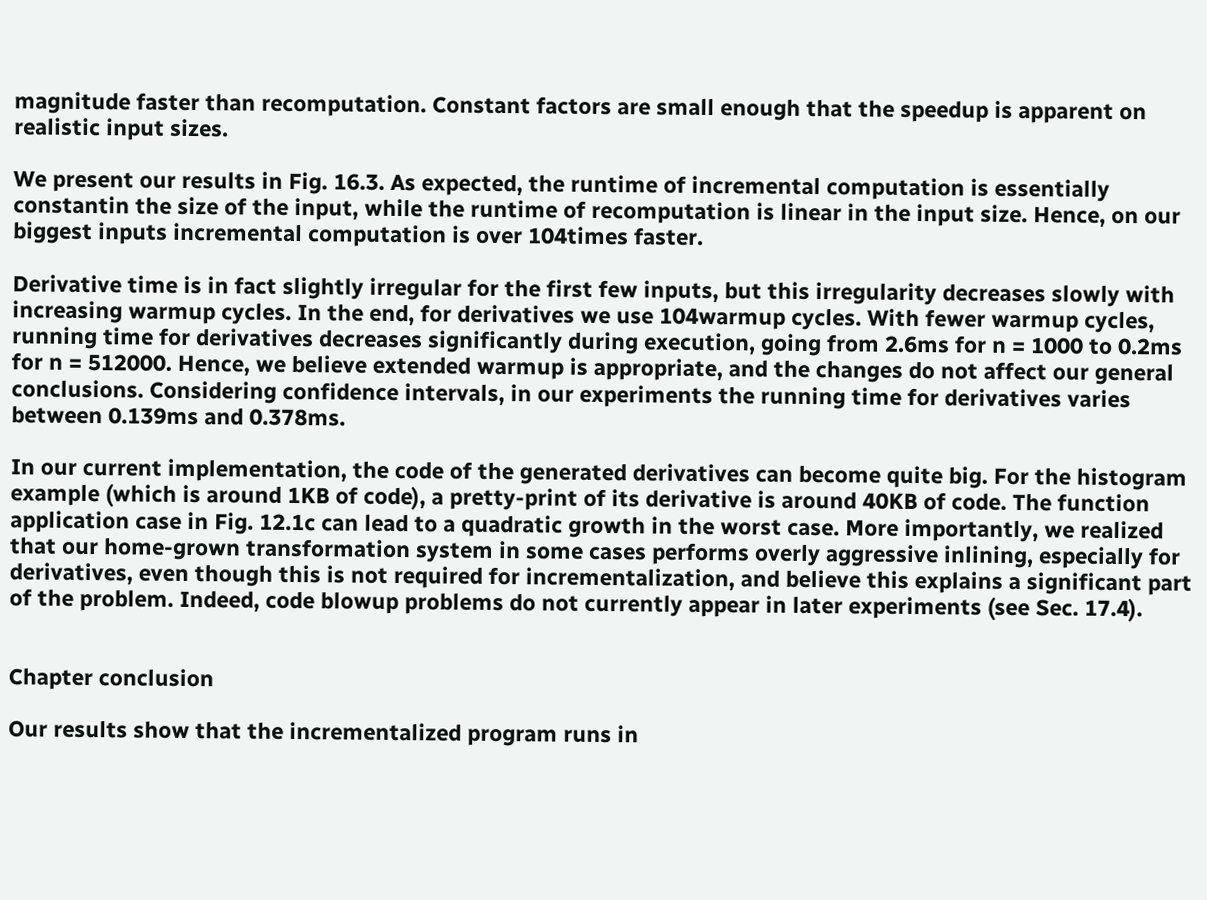magnitude faster than recomputation. Constant factors are small enough that the speedup is apparent on realistic input sizes.

We present our results in Fig. 16.3. As expected, the runtime of incremental computation is essentially constantin the size of the input, while the runtime of recomputation is linear in the input size. Hence, on our biggest inputs incremental computation is over 104times faster.

Derivative time is in fact slightly irregular for the first few inputs, but this irregularity decreases slowly with increasing warmup cycles. In the end, for derivatives we use 104warmup cycles. With fewer warmup cycles, running time for derivatives decreases significantly during execution, going from 2.6ms for n = 1000 to 0.2ms for n = 512000. Hence, we believe extended warmup is appropriate, and the changes do not affect our general conclusions. Considering confidence intervals, in our experiments the running time for derivatives varies between 0.139ms and 0.378ms.

In our current implementation, the code of the generated derivatives can become quite big. For the histogram example (which is around 1KB of code), a pretty-print of its derivative is around 40KB of code. The function application case in Fig. 12.1c can lead to a quadratic growth in the worst case. More importantly, we realized that our home-grown transformation system in some cases performs overly aggressive inlining, especially for derivatives, even though this is not required for incrementalization, and believe this explains a significant part of the problem. Indeed, code blowup problems do not currently appear in later experiments (see Sec. 17.4).


Chapter conclusion

Our results show that the incrementalized program runs in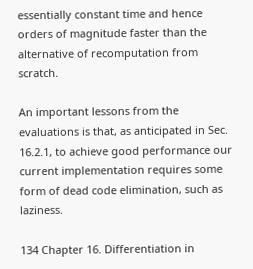essentially constant time and hence orders of magnitude faster than the alternative of recomputation from scratch.

An important lessons from the evaluations is that, as anticipated in Sec. 16.2.1, to achieve good performance our current implementation requires some form of dead code elimination, such as laziness.

134 Chapter 16. Differentiation in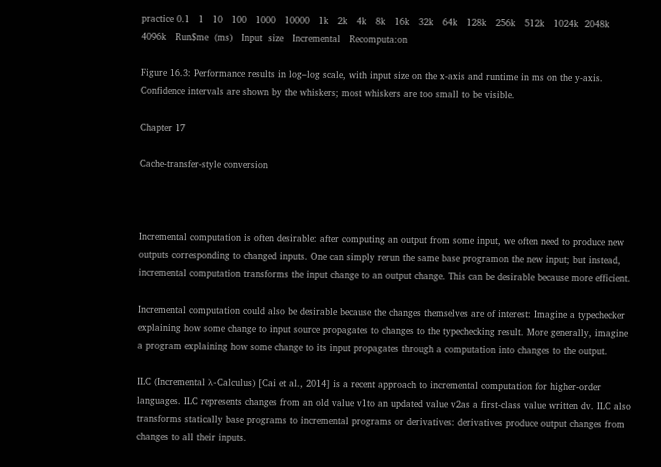practice 0.1   1   10   100   1000   10000   1k   2k   4k   8k   16k   32k   64k   128k   256k   512k   1024k  2048k  4096k   Run$me  (ms)   Input  size   Incremental   Recomputa:on

Figure 16.3: Performance results in log–log scale, with input size on the x-axis and runtime in ms on the y-axis. Confidence intervals are shown by the whiskers; most whiskers are too small to be visible.

Chapter 17

Cache-transfer-style conversion



Incremental computation is often desirable: after computing an output from some input, we often need to produce new outputs corresponding to changed inputs. One can simply rerun the same base programon the new input; but instead, incremental computation transforms the input change to an output change. This can be desirable because more efficient.

Incremental computation could also be desirable because the changes themselves are of interest: Imagine a typechecker explaining how some change to input source propagates to changes to the typechecking result. More generally, imagine a program explaining how some change to its input propagates through a computation into changes to the output.

ILC (Incremental λ-Calculus) [Cai et al., 2014] is a recent approach to incremental computation for higher-order languages. ILC represents changes from an old value v1to an updated value v2as a first-class value written dv. ILC also transforms statically base programs to incremental programs or derivatives: derivatives produce output changes from changes to all their inputs.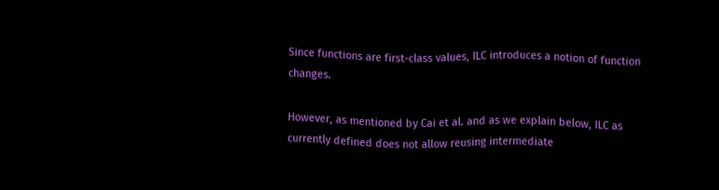Since functions are first-class values, ILC introduces a notion of function changes.

However, as mentioned by Cai et al. and as we explain below, ILC as currently defined does not allow reusing intermediate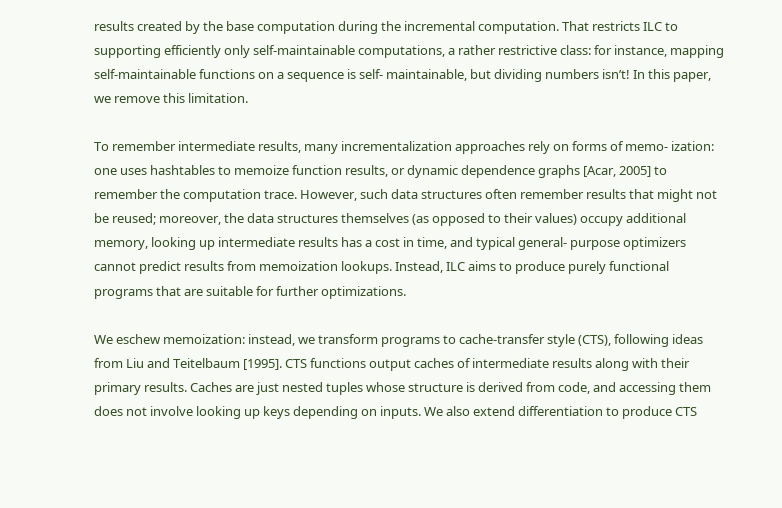results created by the base computation during the incremental computation. That restricts ILC to supporting efficiently only self-maintainable computations, a rather restrictive class: for instance, mapping self-maintainable functions on a sequence is self- maintainable, but dividing numbers isn’t! In this paper, we remove this limitation.

To remember intermediate results, many incrementalization approaches rely on forms of memo- ization: one uses hashtables to memoize function results, or dynamic dependence graphs [Acar, 2005] to remember the computation trace. However, such data structures often remember results that might not be reused; moreover, the data structures themselves (as opposed to their values) occupy additional memory, looking up intermediate results has a cost in time, and typical general- purpose optimizers cannot predict results from memoization lookups. Instead, ILC aims to produce purely functional programs that are suitable for further optimizations.

We eschew memoization: instead, we transform programs to cache-transfer style (CTS), following ideas from Liu and Teitelbaum [1995]. CTS functions output caches of intermediate results along with their primary results. Caches are just nested tuples whose structure is derived from code, and accessing them does not involve looking up keys depending on inputs. We also extend differentiation to produce CTS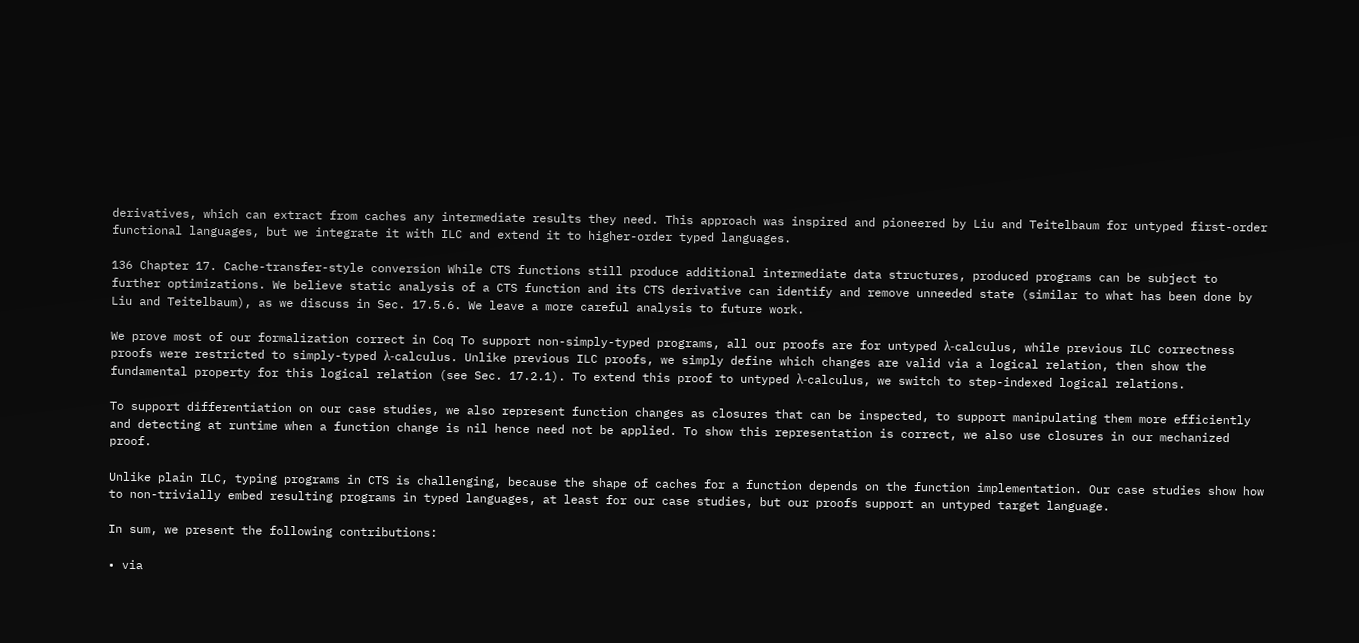derivatives, which can extract from caches any intermediate results they need. This approach was inspired and pioneered by Liu and Teitelbaum for untyped first-order functional languages, but we integrate it with ILC and extend it to higher-order typed languages.

136 Chapter 17. Cache-transfer-style conversion While CTS functions still produce additional intermediate data structures, produced programs can be subject to further optimizations. We believe static analysis of a CTS function and its CTS derivative can identify and remove unneeded state (similar to what has been done by Liu and Teitelbaum), as we discuss in Sec. 17.5.6. We leave a more careful analysis to future work.

We prove most of our formalization correct in Coq To support non-simply-typed programs, all our proofs are for untyped λ-calculus, while previous ILC correctness proofs were restricted to simply-typed λ-calculus. Unlike previous ILC proofs, we simply define which changes are valid via a logical relation, then show the fundamental property for this logical relation (see Sec. 17.2.1). To extend this proof to untyped λ-calculus, we switch to step-indexed logical relations.

To support differentiation on our case studies, we also represent function changes as closures that can be inspected, to support manipulating them more efficiently and detecting at runtime when a function change is nil hence need not be applied. To show this representation is correct, we also use closures in our mechanized proof.

Unlike plain ILC, typing programs in CTS is challenging, because the shape of caches for a function depends on the function implementation. Our case studies show how to non-trivially embed resulting programs in typed languages, at least for our case studies, but our proofs support an untyped target language.

In sum, we present the following contributions:

• via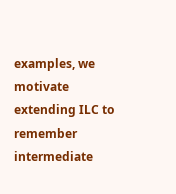examples, we motivate extending ILC to remember intermediate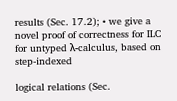results (Sec. 17.2); • we give a novel proof of correctness for ILC for untyped λ-calculus, based on step-indexed

logical relations (Sec.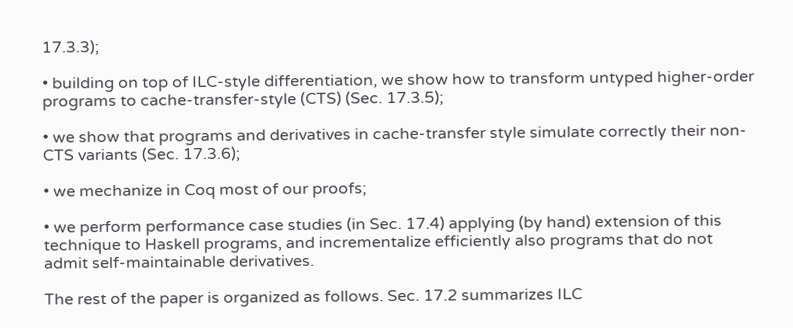17.3.3);

• building on top of ILC-style differentiation, we show how to transform untyped higher-order programs to cache-transfer-style (CTS) (Sec. 17.3.5);

• we show that programs and derivatives in cache-transfer style simulate correctly their non- CTS variants (Sec. 17.3.6);

• we mechanize in Coq most of our proofs;

• we perform performance case studies (in Sec. 17.4) applying (by hand) extension of this technique to Haskell programs, and incrementalize efficiently also programs that do not admit self-maintainable derivatives.

The rest of the paper is organized as follows. Sec. 17.2 summarizes ILC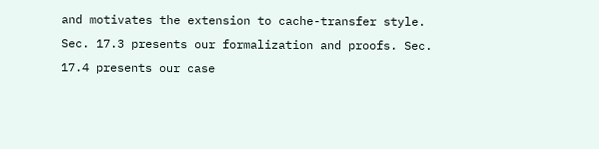and motivates the extension to cache-transfer style. Sec. 17.3 presents our formalization and proofs. Sec. 17.4 presents our case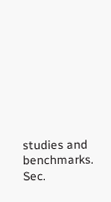studies and benchmarks. Sec.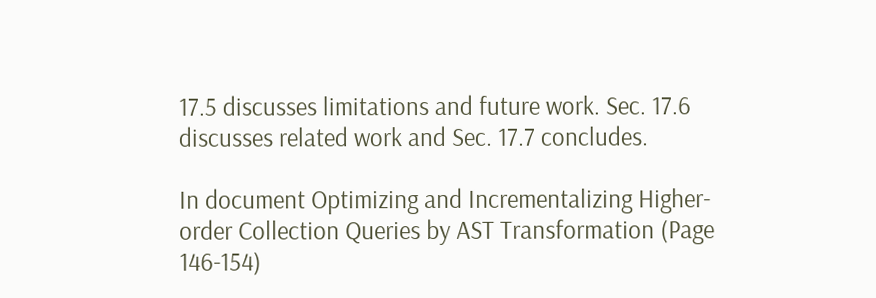17.5 discusses limitations and future work. Sec. 17.6 discusses related work and Sec. 17.7 concludes.

In document Optimizing and Incrementalizing Higher-order Collection Queries by AST Transformation (Page 146-154)